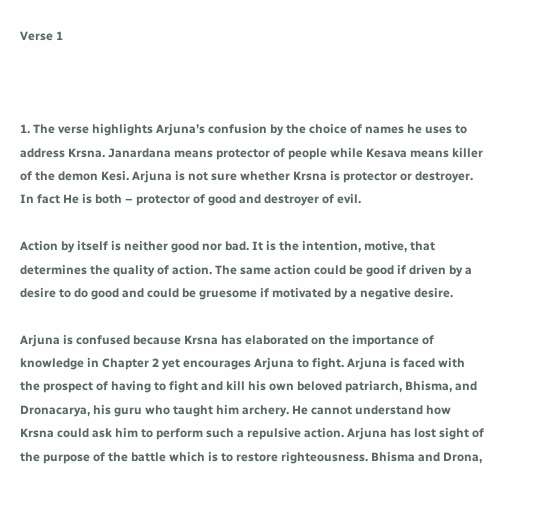Verse 1



1. The verse highlights Arjuna’s confusion by the choice of names he uses to address Krsna. Janardana means protector of people while Kesava means killer of the demon Kesi. Arjuna is not sure whether Krsna is protector or destroyer. In fact He is both – protector of good and destroyer of evil.

Action by itself is neither good nor bad. It is the intention, motive, that determines the quality of action. The same action could be good if driven by a desire to do good and could be gruesome if motivated by a negative desire.

Arjuna is confused because Krsna has elaborated on the importance of knowledge in Chapter 2 yet encourages Arjuna to fight. Arjuna is faced with the prospect of having to fight and kill his own beloved patriarch, Bhisma, and Dronacarya, his guru who taught him archery. He cannot understand how Krsna could ask him to perform such a repulsive action. Arjuna has lost sight of the purpose of the battle which is to restore righteousness. Bhisma and Drona,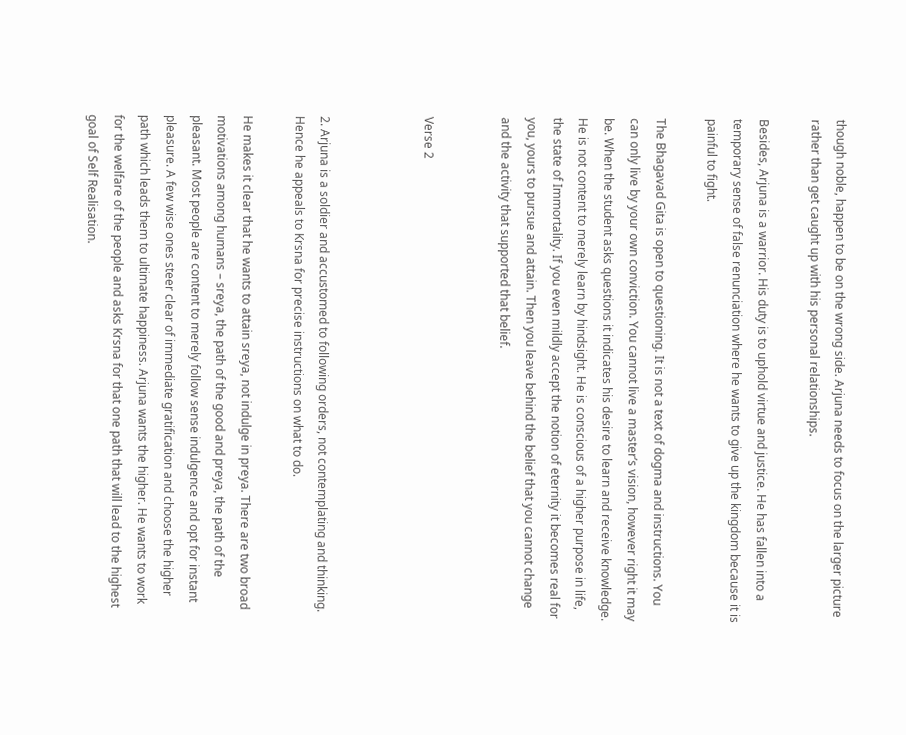though noble, happen to be on the wrong side. Arjuna needs to focus on the larger picture rather than get caught up with his personal relationships.

Besides, Arjuna is a warrior. His duty is to uphold virtue and justice. He has fallen into a temporary sense of false renunciation where he wants to give up the kingdom because it is painful to fight.

The Bhagavad Gita is open to questioning. It is not a text of dogma and instructions. You can only live by your own conviction. You cannot live a master’s vision, however right it may be. When the student asks questions it indicates his desire to learn and receive knowledge. He is not content to merely learn by hindsight. He is conscious of a higher purpose in life, the state of Immortality. If you even mildly accept the notion of eternity it becomes real for you, yours to pursue and attain. Then you leave behind the belief that you cannot change and the activity that supported that belief.


Verse 2



2. Arjuna is a soldier and accustomed to following orders, not contemplating and thinking. Hence he appeals to Krsna for precise instructions on what to do.

He makes it clear that he wants to attain sreya, not indulge in preya. There are two broad motivations among humans – sreya, the path of the good and preya, the path of the pleasant. Most people are content to merely follow sense indulgence and opt for instant pleasure. A few wise ones steer clear of immediate gratification and choose the higher path which leads them to ultimate happiness. Arjuna wants the higher. He wants to work for the welfare of the people and asks Krsna for that one path that will lead to the highest goal of Self Realisation.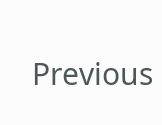Previous